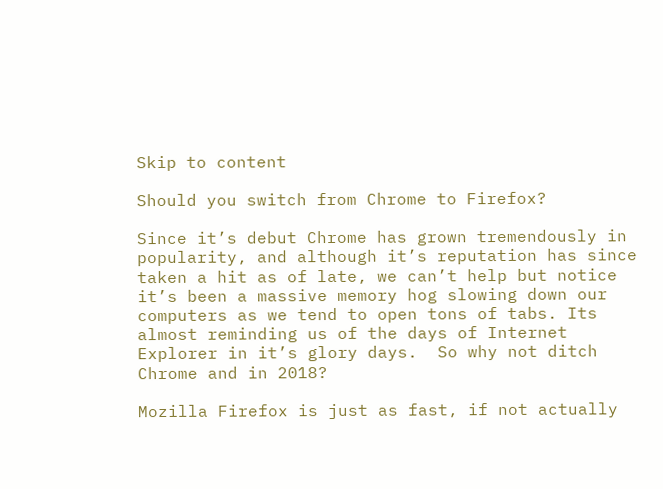Skip to content

Should you switch from Chrome to Firefox?

Since it’s debut Chrome has grown tremendously in popularity, and although it’s reputation has since taken a hit as of late, we can’t help but notice it’s been a massive memory hog slowing down our computers as we tend to open tons of tabs. Its almost reminding us of the days of Internet Explorer in it’s glory days.  So why not ditch Chrome and in 2018?

Mozilla Firefox is just as fast, if not actually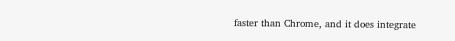faster than Chrome, and it does integrate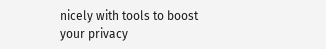nicely with tools to boost your privacy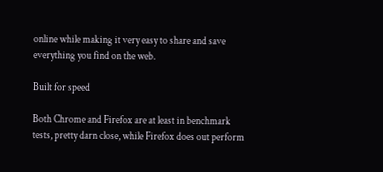online while making it very easy to share and save everything you find on the web.

Built for speed

Both Chrome and Firefox are at least in benchmark tests, pretty darn close, while Firefox does out perform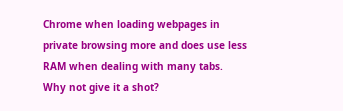Chrome when loading webpages in private browsing more and does use less RAM when dealing with many tabs.  Why not give it a shot?